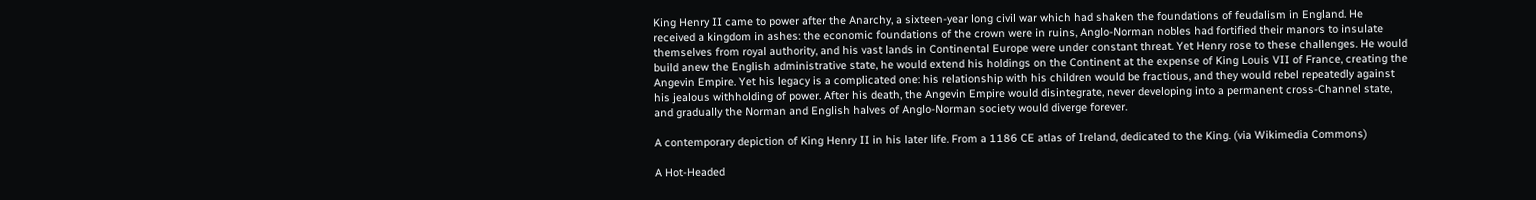King Henry II came to power after the Anarchy, a sixteen-year long civil war which had shaken the foundations of feudalism in England. He received a kingdom in ashes: the economic foundations of the crown were in ruins, Anglo-Norman nobles had fortified their manors to insulate themselves from royal authority, and his vast lands in Continental Europe were under constant threat. Yet Henry rose to these challenges. He would build anew the English administrative state, he would extend his holdings on the Continent at the expense of King Louis VII of France, creating the Angevin Empire. Yet his legacy is a complicated one: his relationship with his children would be fractious, and they would rebel repeatedly against his jealous withholding of power. After his death, the Angevin Empire would disintegrate, never developing into a permanent cross-Channel state, and gradually the Norman and English halves of Anglo-Norman society would diverge forever.

A contemporary depiction of King Henry II in his later life. From a 1186 CE atlas of Ireland, dedicated to the King. (via Wikimedia Commons)

A Hot-Headed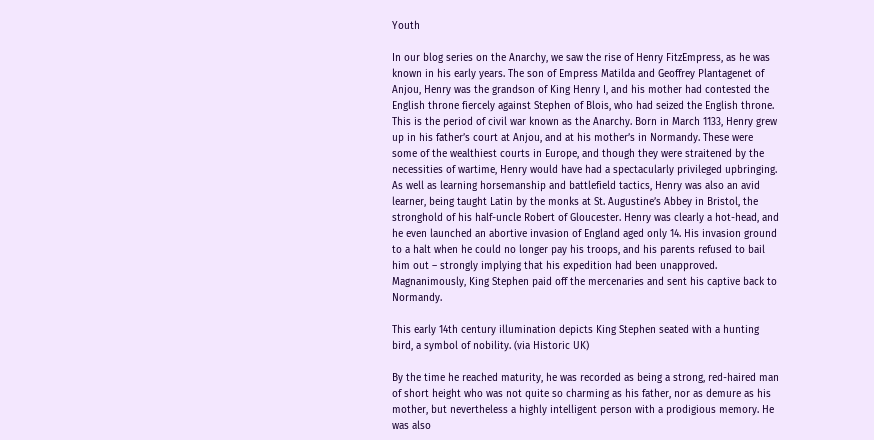Youth

In our blog series on the Anarchy, we saw the rise of Henry FitzEmpress, as he was known in his early years. The son of Empress Matilda and Geoffrey Plantagenet of Anjou, Henry was the grandson of King Henry I, and his mother had contested the English throne fiercely against Stephen of Blois, who had seized the English throne. This is the period of civil war known as the Anarchy. Born in March 1133, Henry grew up in his father’s court at Anjou, and at his mother’s in Normandy. These were some of the wealthiest courts in Europe, and though they were straitened by the necessities of wartime, Henry would have had a spectacularly privileged upbringing. As well as learning horsemanship and battlefield tactics, Henry was also an avid learner, being taught Latin by the monks at St. Augustine’s Abbey in Bristol, the stronghold of his half-uncle Robert of Gloucester. Henry was clearly a hot-head, and he even launched an abortive invasion of England aged only 14. His invasion ground to a halt when he could no longer pay his troops, and his parents refused to bail him out – strongly implying that his expedition had been unapproved. Magnanimously, King Stephen paid off the mercenaries and sent his captive back to Normandy.

This early 14th century illumination depicts King Stephen seated with a hunting bird, a symbol of nobility. (via Historic UK)

By the time he reached maturity, he was recorded as being a strong, red-haired man of short height who was not quite so charming as his father, nor as demure as his mother, but nevertheless a highly intelligent person with a prodigious memory. He was also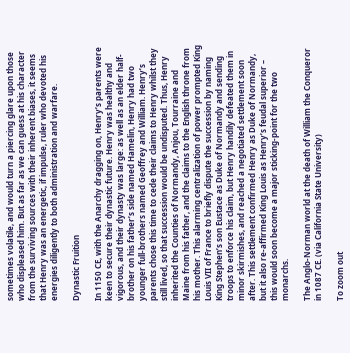sometimes volatile, and would turn a piercing glare upon those who displeased him. But as far as we can guess at his character from the surviving sources with their inherent biases, it seems that Henry was an energetic, if impulse, ruler who devoted his energies diligently to both administration and warfare.

Dynastic Fruition

In 1150 CE, with the Anarchy dragging on, Henry’s parents were keen to secure their dynastic future. Henry was healthy and vigorous, and their dynasty was large: as well as an elder half-brother on his father’s side named Hamelin, Henry had two younger full-brothers named Geoffrey and William. Henry’s parents chose this time to cede their claims to Henry whilst they still lived, so that succession would be undisputed. Thus, Henry inherited the Counties of Normandy, Anjou, Tourraine and Maine from his father, and the claims to the English throne from his mother. This alarming centralization of power prompted King Louis VII of France to briefly dispute the succession by naming King Stephen’s son Eustace as Duke of Normandy and sending troops to enforce his claim, but Henry handily defeated them in minor skirmishes, and reached a negotiated settlement soon after. This settlement confirmed Henry as Duke of Normandy, but it also re-affirmed King Louis as Henry’s feudal superior – this would soon become a major sticking-point for the two monarchs.

The Anglo-Norman world at the death of William the Conqueror in 1087 CE. (via California State University)

To zoom out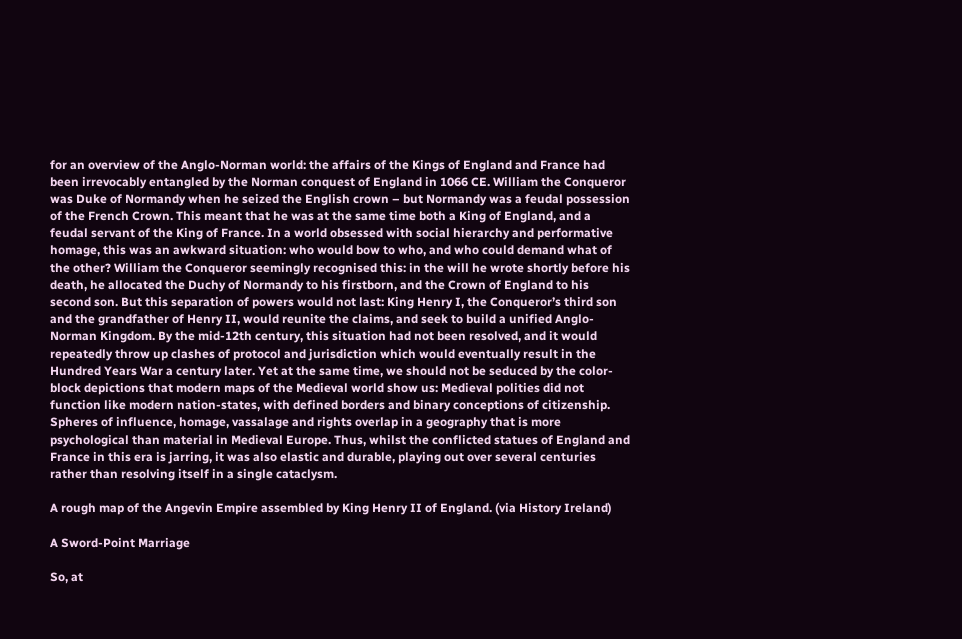for an overview of the Anglo-Norman world: the affairs of the Kings of England and France had been irrevocably entangled by the Norman conquest of England in 1066 CE. William the Conqueror was Duke of Normandy when he seized the English crown – but Normandy was a feudal possession of the French Crown. This meant that he was at the same time both a King of England, and a feudal servant of the King of France. In a world obsessed with social hierarchy and performative homage, this was an awkward situation: who would bow to who, and who could demand what of the other? William the Conqueror seemingly recognised this: in the will he wrote shortly before his death, he allocated the Duchy of Normandy to his firstborn, and the Crown of England to his second son. But this separation of powers would not last: King Henry I, the Conqueror’s third son and the grandfather of Henry II, would reunite the claims, and seek to build a unified Anglo-Norman Kingdom. By the mid-12th century, this situation had not been resolved, and it would repeatedly throw up clashes of protocol and jurisdiction which would eventually result in the Hundred Years War a century later. Yet at the same time, we should not be seduced by the color-block depictions that modern maps of the Medieval world show us: Medieval polities did not function like modern nation-states, with defined borders and binary conceptions of citizenship. Spheres of influence, homage, vassalage and rights overlap in a geography that is more psychological than material in Medieval Europe. Thus, whilst the conflicted statues of England and France in this era is jarring, it was also elastic and durable, playing out over several centuries rather than resolving itself in a single cataclysm.

A rough map of the Angevin Empire assembled by King Henry II of England. (via History Ireland)

A Sword-Point Marriage

So, at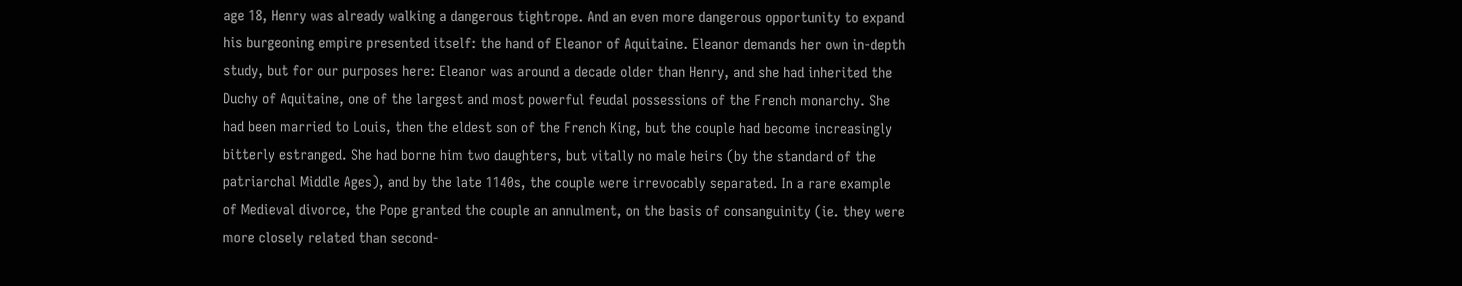age 18, Henry was already walking a dangerous tightrope. And an even more dangerous opportunity to expand his burgeoning empire presented itself: the hand of Eleanor of Aquitaine. Eleanor demands her own in-depth study, but for our purposes here: Eleanor was around a decade older than Henry, and she had inherited the Duchy of Aquitaine, one of the largest and most powerful feudal possessions of the French monarchy. She had been married to Louis, then the eldest son of the French King, but the couple had become increasingly bitterly estranged. She had borne him two daughters, but vitally no male heirs (by the standard of the patriarchal Middle Ages), and by the late 1140s, the couple were irrevocably separated. In a rare example of Medieval divorce, the Pope granted the couple an annulment, on the basis of consanguinity (ie. they were more closely related than second-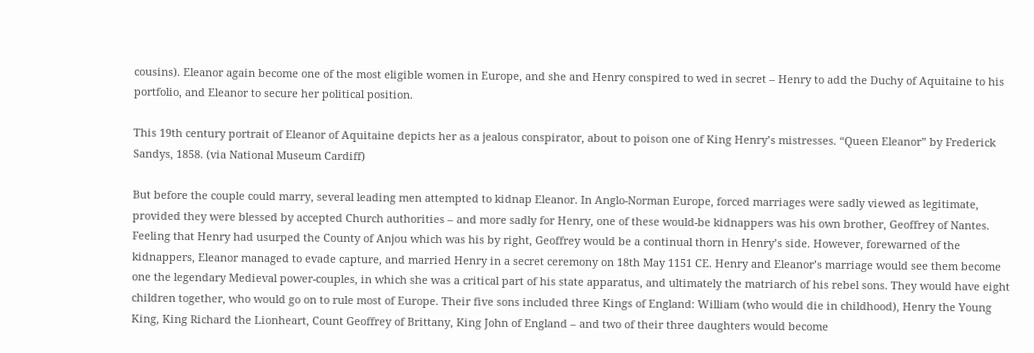cousins). Eleanor again become one of the most eligible women in Europe, and she and Henry conspired to wed in secret – Henry to add the Duchy of Aquitaine to his portfolio, and Eleanor to secure her political position.

This 19th century portrait of Eleanor of Aquitaine depicts her as a jealous conspirator, about to poison one of King Henry’s mistresses. “Queen Eleanor” by Frederick Sandys, 1858. (via National Museum Cardiff)

But before the couple could marry, several leading men attempted to kidnap Eleanor. In Anglo-Norman Europe, forced marriages were sadly viewed as legitimate, provided they were blessed by accepted Church authorities – and more sadly for Henry, one of these would-be kidnappers was his own brother, Geoffrey of Nantes. Feeling that Henry had usurped the County of Anjou which was his by right, Geoffrey would be a continual thorn in Henry’s side. However, forewarned of the kidnappers, Eleanor managed to evade capture, and married Henry in a secret ceremony on 18th May 1151 CE. Henry and Eleanor’s marriage would see them become one the legendary Medieval power-couples, in which she was a critical part of his state apparatus, and ultimately the matriarch of his rebel sons. They would have eight children together, who would go on to rule most of Europe. Their five sons included three Kings of England: William (who would die in childhood), Henry the Young King, King Richard the Lionheart, Count Geoffrey of Brittany, King John of England – and two of their three daughters would become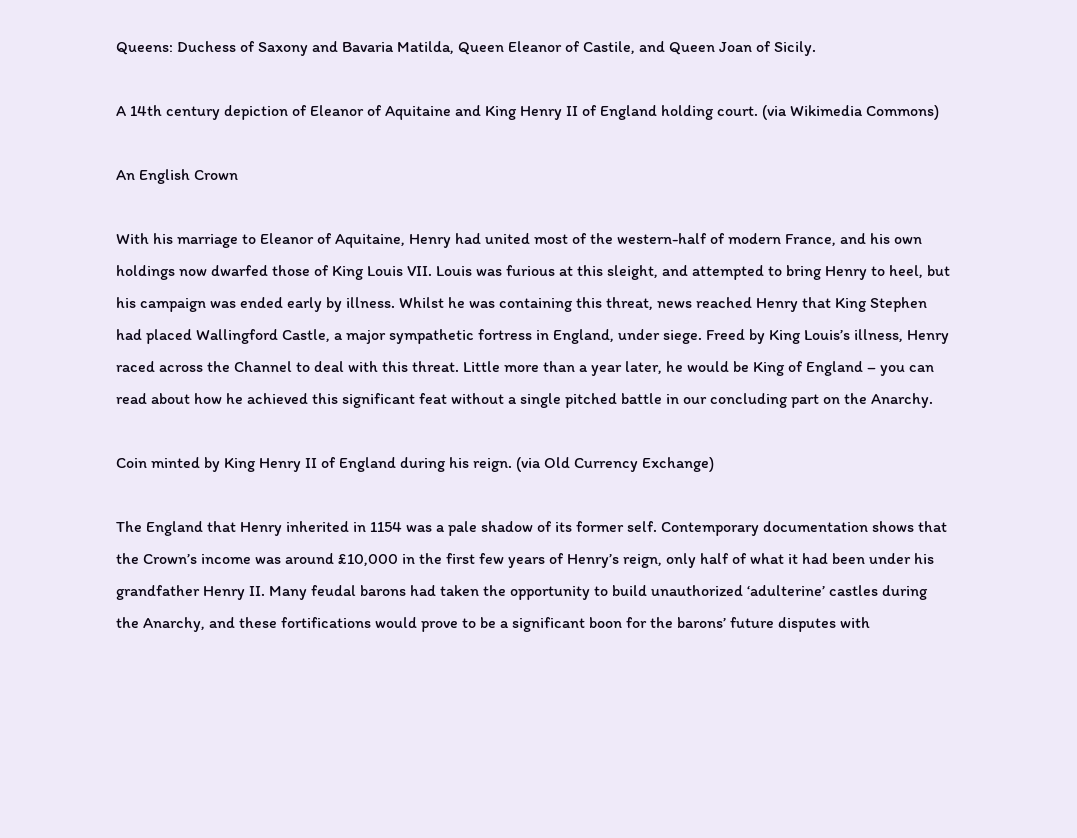Queens: Duchess of Saxony and Bavaria Matilda, Queen Eleanor of Castile, and Queen Joan of Sicily.

A 14th century depiction of Eleanor of Aquitaine and King Henry II of England holding court. (via Wikimedia Commons)

An English Crown

With his marriage to Eleanor of Aquitaine, Henry had united most of the western-half of modern France, and his own holdings now dwarfed those of King Louis VII. Louis was furious at this sleight, and attempted to bring Henry to heel, but his campaign was ended early by illness. Whilst he was containing this threat, news reached Henry that King Stephen had placed Wallingford Castle, a major sympathetic fortress in England, under siege. Freed by King Louis’s illness, Henry raced across the Channel to deal with this threat. Little more than a year later, he would be King of England – you can read about how he achieved this significant feat without a single pitched battle in our concluding part on the Anarchy.

Coin minted by King Henry II of England during his reign. (via Old Currency Exchange)

The England that Henry inherited in 1154 was a pale shadow of its former self. Contemporary documentation shows that the Crown’s income was around £10,000 in the first few years of Henry’s reign, only half of what it had been under his grandfather Henry II. Many feudal barons had taken the opportunity to build unauthorized ‘adulterine’ castles during the Anarchy, and these fortifications would prove to be a significant boon for the barons’ future disputes with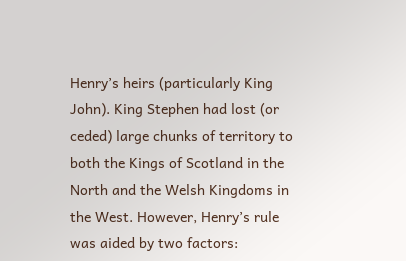Henry’s heirs (particularly King John). King Stephen had lost (or ceded) large chunks of territory to both the Kings of Scotland in the North and the Welsh Kingdoms in the West. However, Henry’s rule was aided by two factors: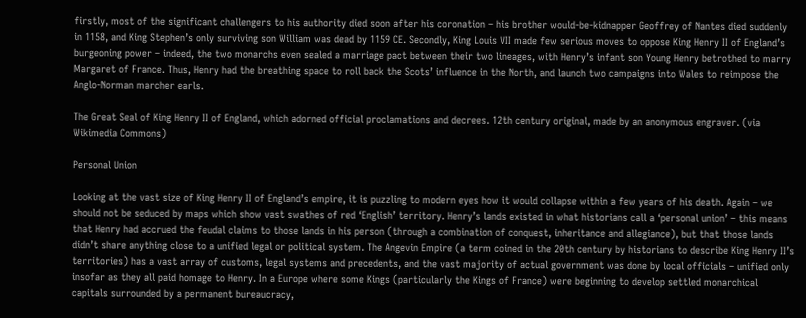firstly, most of the significant challengers to his authority died soon after his coronation – his brother would-be-kidnapper Geoffrey of Nantes died suddenly in 1158, and King Stephen’s only surviving son William was dead by 1159 CE. Secondly, King Louis VII made few serious moves to oppose King Henry II of England’s burgeoning power – indeed, the two monarchs even sealed a marriage pact between their two lineages, with Henry’s infant son Young Henry betrothed to marry Margaret of France. Thus, Henry had the breathing space to roll back the Scots’ influence in the North, and launch two campaigns into Wales to reimpose the Anglo-Norman marcher earls.

The Great Seal of King Henry II of England, which adorned official proclamations and decrees. 12th century original, made by an anonymous engraver. (via Wikimedia Commons)

Personal Union

Looking at the vast size of King Henry II of England’s empire, it is puzzling to modern eyes how it would collapse within a few years of his death. Again – we should not be seduced by maps which show vast swathes of red ‘English’ territory. Henry’s lands existed in what historians call a ‘personal union’ – this means that Henry had accrued the feudal claims to those lands in his person (through a combination of conquest, inheritance and allegiance), but that those lands didn’t share anything close to a unified legal or political system. The Angevin Empire (a term coined in the 20th century by historians to describe King Henry II’s territories) has a vast array of customs, legal systems and precedents, and the vast majority of actual government was done by local officials – unified only insofar as they all paid homage to Henry. In a Europe where some Kings (particularly the Kings of France) were beginning to develop settled monarchical capitals surrounded by a permanent bureaucracy,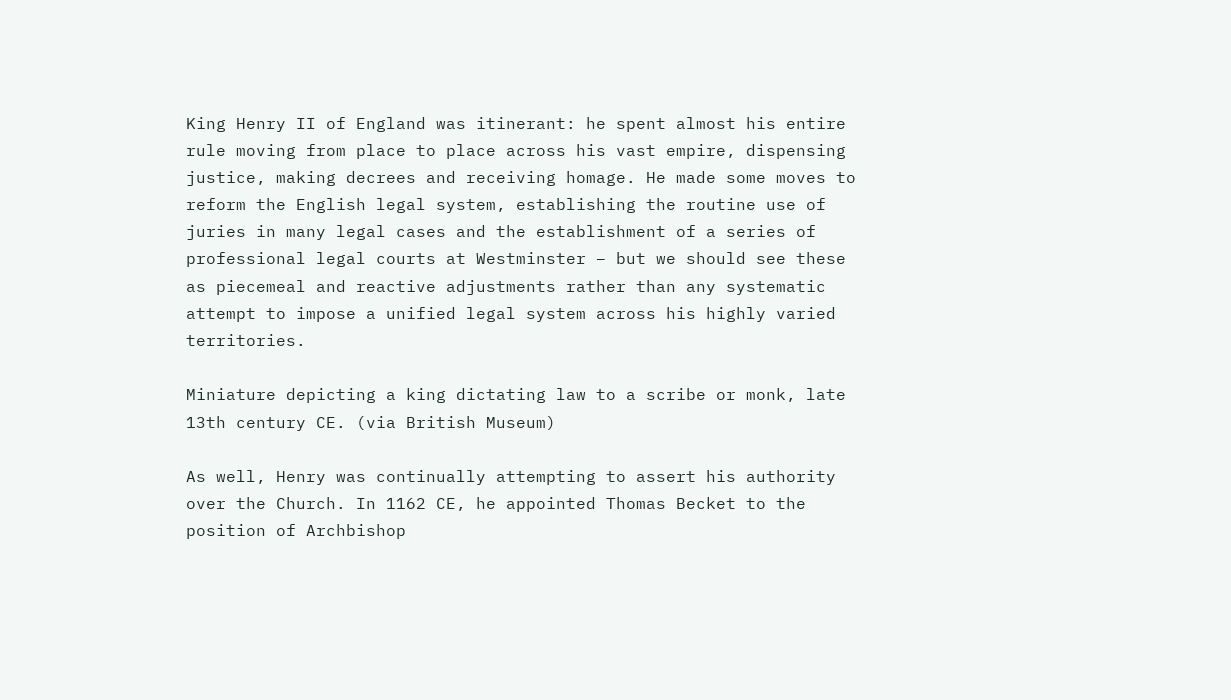King Henry II of England was itinerant: he spent almost his entire rule moving from place to place across his vast empire, dispensing justice, making decrees and receiving homage. He made some moves to reform the English legal system, establishing the routine use of juries in many legal cases and the establishment of a series of professional legal courts at Westminster – but we should see these as piecemeal and reactive adjustments rather than any systematic attempt to impose a unified legal system across his highly varied territories.

Miniature depicting a king dictating law to a scribe or monk, late 13th century CE. (via British Museum)

As well, Henry was continually attempting to assert his authority over the Church. In 1162 CE, he appointed Thomas Becket to the position of Archbishop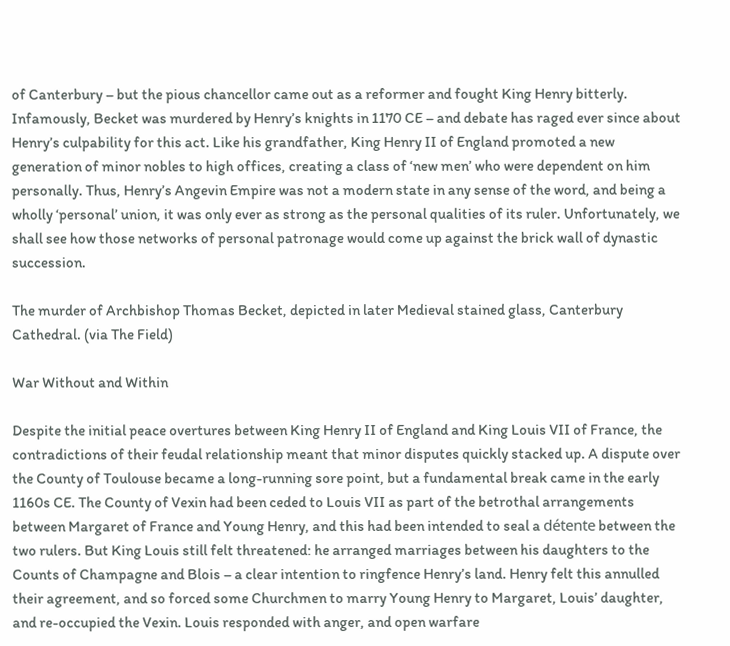of Canterbury – but the pious chancellor came out as a reformer and fought King Henry bitterly. Infamously, Becket was murdered by Henry’s knights in 1170 CE – and debate has raged ever since about Henry’s culpability for this act. Like his grandfather, King Henry II of England promoted a new generation of minor nobles to high offices, creating a class of ‘new men’ who were dependent on him personally. Thus, Henry’s Angevin Empire was not a modern state in any sense of the word, and being a wholly ‘personal’ union, it was only ever as strong as the personal qualities of its ruler. Unfortunately, we shall see how those networks of personal patronage would come up against the brick wall of dynastic succession.

The murder of Archbishop Thomas Becket, depicted in later Medieval stained glass, Canterbury Cathedral. (via The Field)

War Without and Within

Despite the initial peace overtures between King Henry II of England and King Louis VII of France, the contradictions of their feudal relationship meant that minor disputes quickly stacked up. A dispute over the County of Toulouse became a long-running sore point, but a fundamental break came in the early 1160s CE. The County of Vexin had been ceded to Louis VII as part of the betrothal arrangements between Margaret of France and Young Henry, and this had been intended to seal a détente between the two rulers. But King Louis still felt threatened: he arranged marriages between his daughters to the Counts of Champagne and Blois – a clear intention to ringfence Henry’s land. Henry felt this annulled their agreement, and so forced some Churchmen to marry Young Henry to Margaret, Louis’ daughter, and re-occupied the Vexin. Louis responded with anger, and open warfare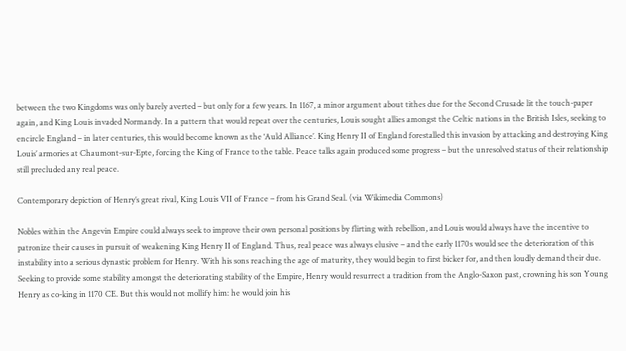between the two Kingdoms was only barely averted – but only for a few years. In 1167, a minor argument about tithes due for the Second Crusade lit the touch-paper again, and King Louis invaded Normandy. In a pattern that would repeat over the centuries, Louis sought allies amongst the Celtic nations in the British Isles, seeking to encircle England – in later centuries, this would become known as the ‘Auld Alliance’. King Henry II of England forestalled this invasion by attacking and destroying King Louis’ armories at Chaumont-sur-Epte, forcing the King of France to the table. Peace talks again produced some progress – but the unresolved status of their relationship still precluded any real peace.

Contemporary depiction of Henry’s great rival, King Louis VII of France – from his Grand Seal. (via Wikimedia Commons)

Nobles within the Angevin Empire could always seek to improve their own personal positions by flirting with rebellion, and Louis would always have the incentive to patronize their causes in pursuit of weakening King Henry II of England. Thus, real peace was always elusive – and the early 1170s would see the deterioration of this instability into a serious dynastic problem for Henry. With his sons reaching the age of maturity, they would begin to first bicker for, and then loudly demand their due. Seeking to provide some stability amongst the deteriorating stability of the Empire, Henry would resurrect a tradition from the Anglo-Saxon past, crowning his son Young Henry as co-king in 1170 CE. But this would not mollify him: he would join his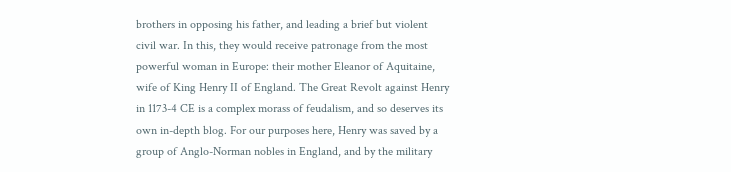brothers in opposing his father, and leading a brief but violent civil war. In this, they would receive patronage from the most powerful woman in Europe: their mother Eleanor of Aquitaine, wife of King Henry II of England. The Great Revolt against Henry in 1173-4 CE is a complex morass of feudalism, and so deserves its own in-depth blog. For our purposes here, Henry was saved by a group of Anglo-Norman nobles in England, and by the military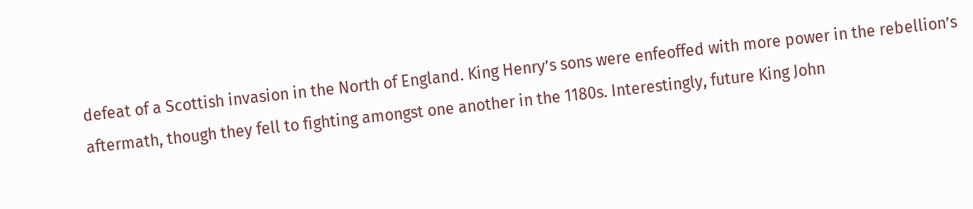defeat of a Scottish invasion in the North of England. King Henry’s sons were enfeoffed with more power in the rebellion’s aftermath, though they fell to fighting amongst one another in the 1180s. Interestingly, future King John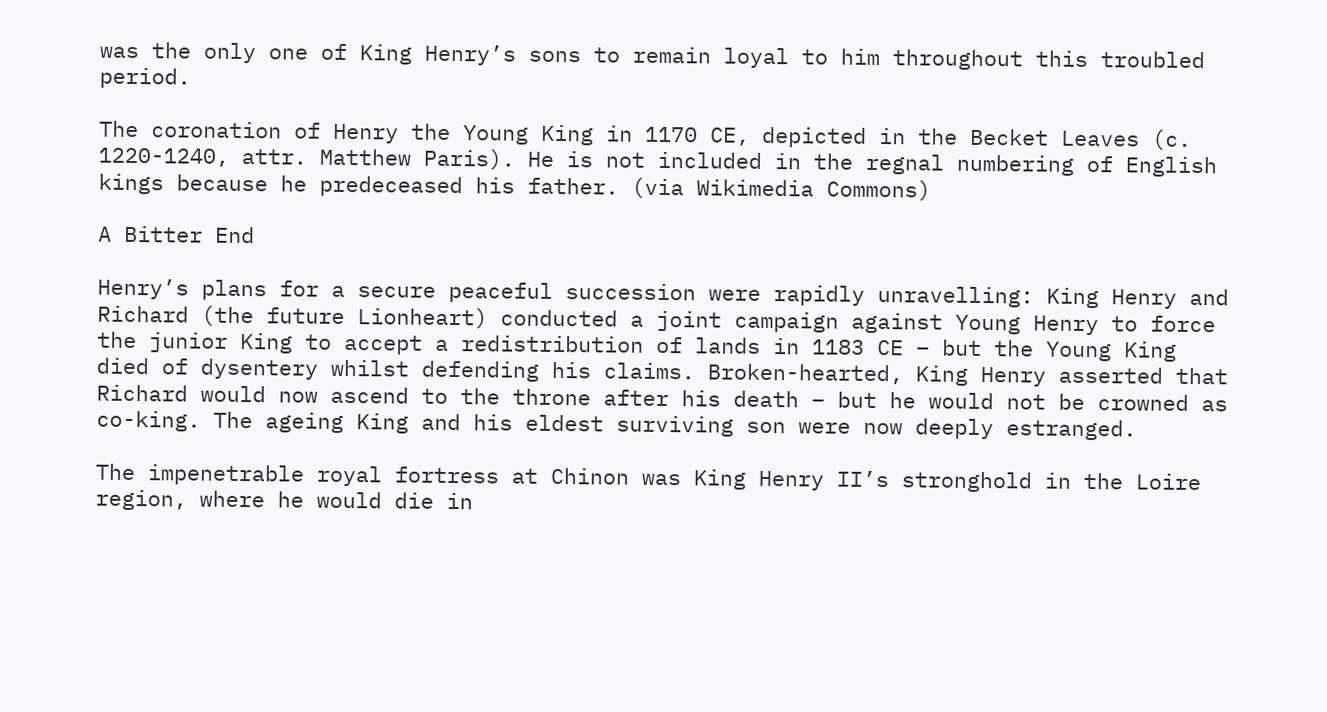was the only one of King Henry’s sons to remain loyal to him throughout this troubled period.

The coronation of Henry the Young King in 1170 CE, depicted in the Becket Leaves (c. 1220-1240, attr. Matthew Paris). He is not included in the regnal numbering of English kings because he predeceased his father. (via Wikimedia Commons)

A Bitter End

Henry’s plans for a secure peaceful succession were rapidly unravelling: King Henry and Richard (the future Lionheart) conducted a joint campaign against Young Henry to force the junior King to accept a redistribution of lands in 1183 CE – but the Young King died of dysentery whilst defending his claims. Broken-hearted, King Henry asserted that Richard would now ascend to the throne after his death – but he would not be crowned as co-king. The ageing King and his eldest surviving son were now deeply estranged.

The impenetrable royal fortress at Chinon was King Henry II’s stronghold in the Loire region, where he would die in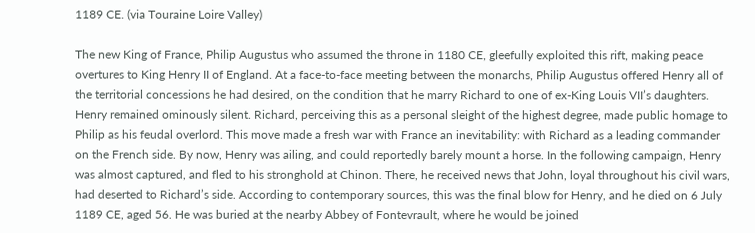1189 CE. (via Touraine Loire Valley)

The new King of France, Philip Augustus who assumed the throne in 1180 CE, gleefully exploited this rift, making peace overtures to King Henry II of England. At a face-to-face meeting between the monarchs, Philip Augustus offered Henry all of the territorial concessions he had desired, on the condition that he marry Richard to one of ex-King Louis VII’s daughters. Henry remained ominously silent. Richard, perceiving this as a personal sleight of the highest degree, made public homage to Philip as his feudal overlord. This move made a fresh war with France an inevitability: with Richard as a leading commander on the French side. By now, Henry was ailing, and could reportedly barely mount a horse. In the following campaign, Henry was almost captured, and fled to his stronghold at Chinon. There, he received news that John, loyal throughout his civil wars, had deserted to Richard’s side. According to contemporary sources, this was the final blow for Henry, and he died on 6 July 1189 CE, aged 56. He was buried at the nearby Abbey of Fontevrault, where he would be joined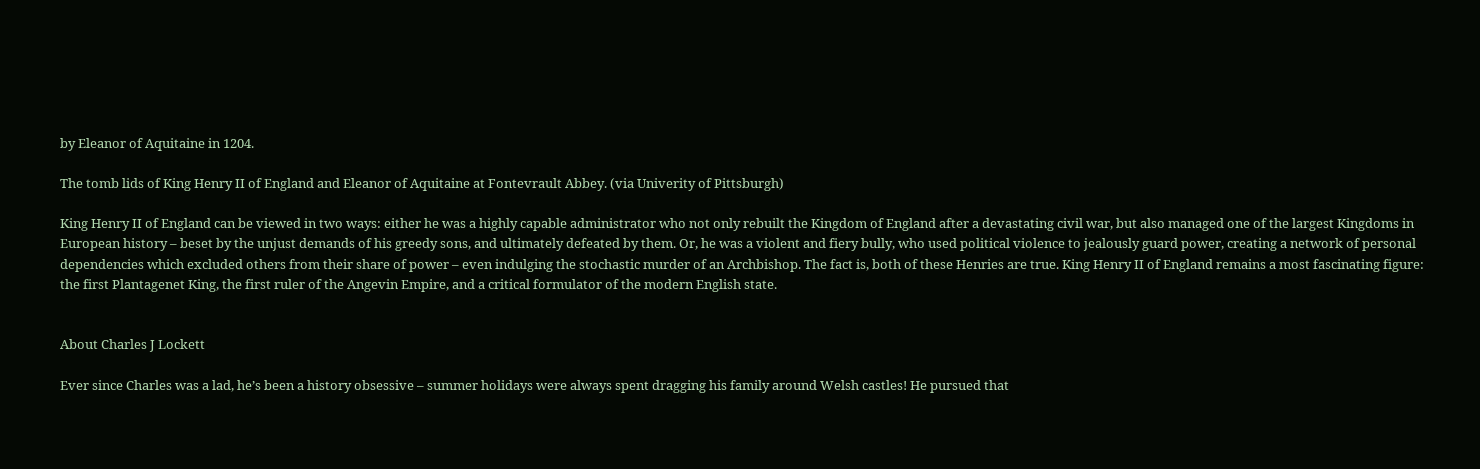by Eleanor of Aquitaine in 1204.

The tomb lids of King Henry II of England and Eleanor of Aquitaine at Fontevrault Abbey. (via Univerity of Pittsburgh)

King Henry II of England can be viewed in two ways: either he was a highly capable administrator who not only rebuilt the Kingdom of England after a devastating civil war, but also managed one of the largest Kingdoms in European history – beset by the unjust demands of his greedy sons, and ultimately defeated by them. Or, he was a violent and fiery bully, who used political violence to jealously guard power, creating a network of personal dependencies which excluded others from their share of power – even indulging the stochastic murder of an Archbishop. The fact is, both of these Henries are true. King Henry II of England remains a most fascinating figure: the first Plantagenet King, the first ruler of the Angevin Empire, and a critical formulator of the modern English state.


About Charles J Lockett

Ever since Charles was a lad, he’s been a history obsessive – summer holidays were always spent dragging his family around Welsh castles! He pursued that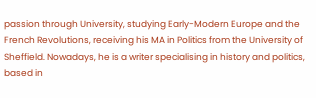passion through University, studying Early-Modern Europe and the French Revolutions, receiving his MA in Politics from the University of Sheffield. Nowadays, he is a writer specialising in history and politics, based in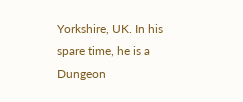Yorkshire, UK. In his spare time, he is a Dungeon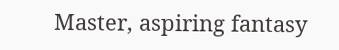Master, aspiring fantasy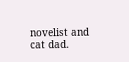novelist and cat dad.